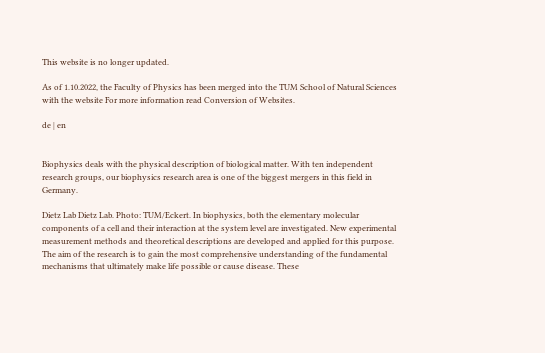This website is no longer updated.

As of 1.10.2022, the Faculty of Physics has been merged into the TUM School of Natural Sciences with the website For more information read Conversion of Websites.

de | en


Biophysics deals with the physical description of biological matter. With ten independent research groups, our biophysics research area is one of the biggest mergers in this field in Germany.

Dietz Lab Dietz Lab. Photo: TUM/Eckert. In biophysics, both the elementary molecular components of a cell and their interaction at the system level are investigated. New experimental measurement methods and theoretical descriptions are developed and applied for this purpose. The aim of the research is to gain the most comprehensive understanding of the fundamental mechanisms that ultimately make life possible or cause disease. These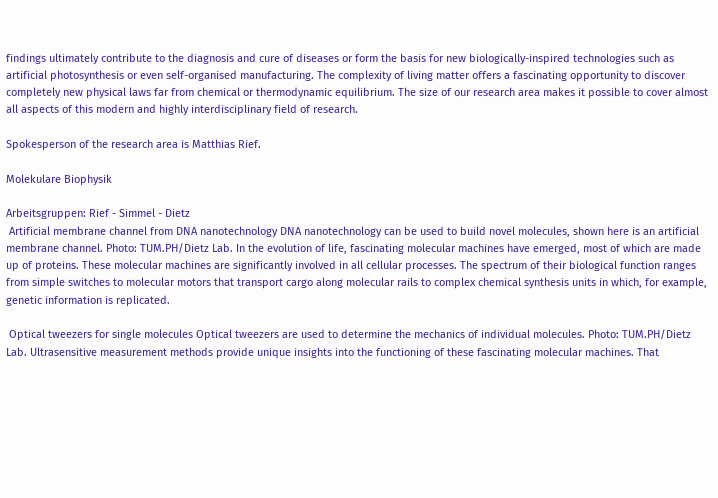findings ultimately contribute to the diagnosis and cure of diseases or form the basis for new biologically-inspired technologies such as artificial photosynthesis or even self-organised manufacturing. The complexity of living matter offers a fascinating opportunity to discover completely new physical laws far from chemical or thermodynamic equilibrium. The size of our research area makes it possible to cover almost all aspects of this modern and highly interdisciplinary field of research.

Spokesperson of the research area is Matthias Rief.

Molekulare Biophysik

Arbeitsgruppen: Rief - Simmel - Dietz
 Artificial membrane channel from DNA nanotechnology DNA nanotechnology can be used to build novel molecules, shown here is an artificial membrane channel. Photo: TUM.PH/Dietz Lab. In the evolution of life, fascinating molecular machines have emerged, most of which are made up of proteins. These molecular machines are significantly involved in all cellular processes. The spectrum of their biological function ranges from simple switches to molecular motors that transport cargo along molecular rails to complex chemical synthesis units in which, for example, genetic information is replicated.

 Optical tweezers for single molecules Optical tweezers are used to determine the mechanics of individual molecules. Photo: TUM.PH/Dietz Lab. Ultrasensitive measurement methods provide unique insights into the functioning of these fascinating molecular machines. That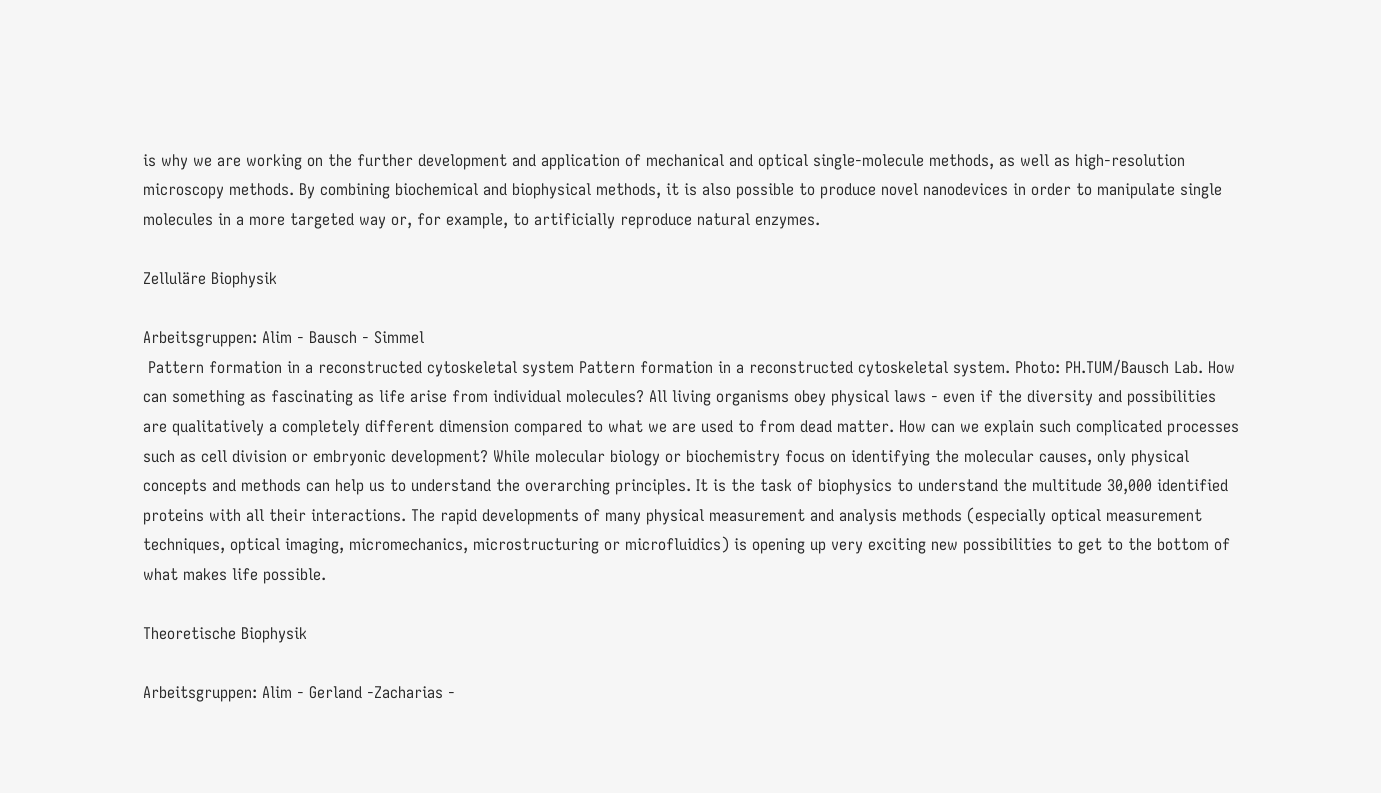is why we are working on the further development and application of mechanical and optical single-molecule methods, as well as high-resolution microscopy methods. By combining biochemical and biophysical methods, it is also possible to produce novel nanodevices in order to manipulate single molecules in a more targeted way or, for example, to artificially reproduce natural enzymes.

Zelluläre Biophysik

Arbeitsgruppen: Alim - Bausch - Simmel
 Pattern formation in a reconstructed cytoskeletal system Pattern formation in a reconstructed cytoskeletal system. Photo: PH.TUM/Bausch Lab. How can something as fascinating as life arise from individual molecules? All living organisms obey physical laws - even if the diversity and possibilities are qualitatively a completely different dimension compared to what we are used to from dead matter. How can we explain such complicated processes such as cell division or embryonic development? While molecular biology or biochemistry focus on identifying the molecular causes, only physical concepts and methods can help us to understand the overarching principles. It is the task of biophysics to understand the multitude 30,000 identified proteins with all their interactions. The rapid developments of many physical measurement and analysis methods (especially optical measurement techniques, optical imaging, micromechanics, microstructuring or microfluidics) is opening up very exciting new possibilities to get to the bottom of what makes life possible.

Theoretische Biophysik

Arbeitsgruppen: Alim - Gerland -Zacharias -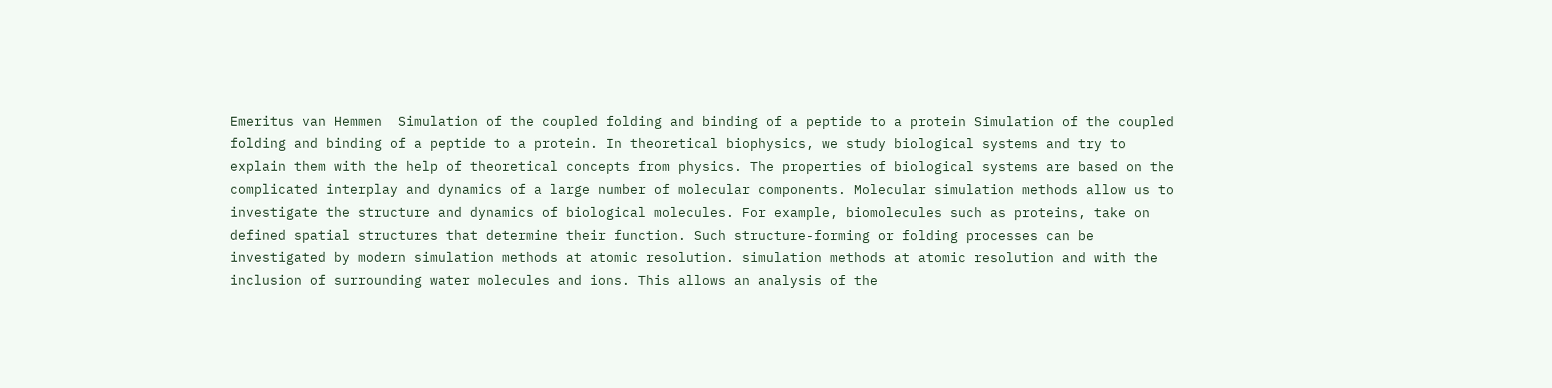Emeritus van Hemmen  Simulation of the coupled folding and binding of a peptide to a protein Simulation of the coupled folding and binding of a peptide to a protein. In theoretical biophysics, we study biological systems and try to explain them with the help of theoretical concepts from physics. The properties of biological systems are based on the complicated interplay and dynamics of a large number of molecular components. Molecular simulation methods allow us to investigate the structure and dynamics of biological molecules. For example, biomolecules such as proteins, take on defined spatial structures that determine their function. Such structure-forming or folding processes can be investigated by modern simulation methods at atomic resolution. simulation methods at atomic resolution and with the inclusion of surrounding water molecules and ions. This allows an analysis of the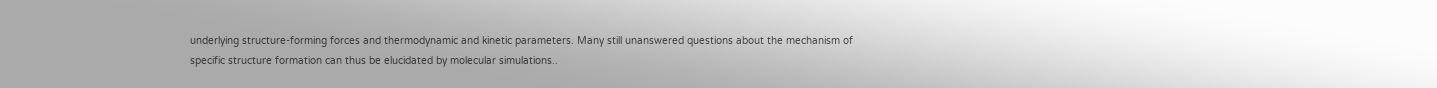underlying structure-forming forces and thermodynamic and kinetic parameters. Many still unanswered questions about the mechanism of specific structure formation can thus be elucidated by molecular simulations..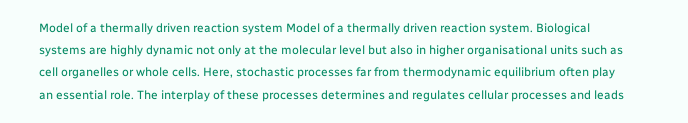Model of a thermally driven reaction system Model of a thermally driven reaction system. Biological systems are highly dynamic not only at the molecular level but also in higher organisational units such as cell organelles or whole cells. Here, stochastic processes far from thermodynamic equilibrium often play an essential role. The interplay of these processes determines and regulates cellular processes and leads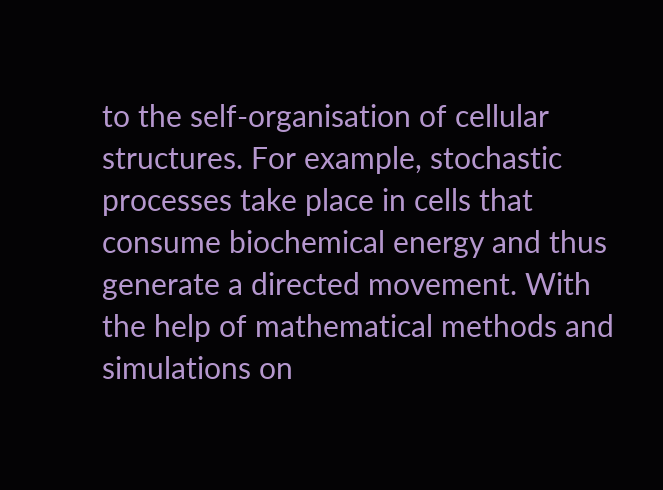to the self-organisation of cellular structures. For example, stochastic processes take place in cells that consume biochemical energy and thus generate a directed movement. With the help of mathematical methods and simulations on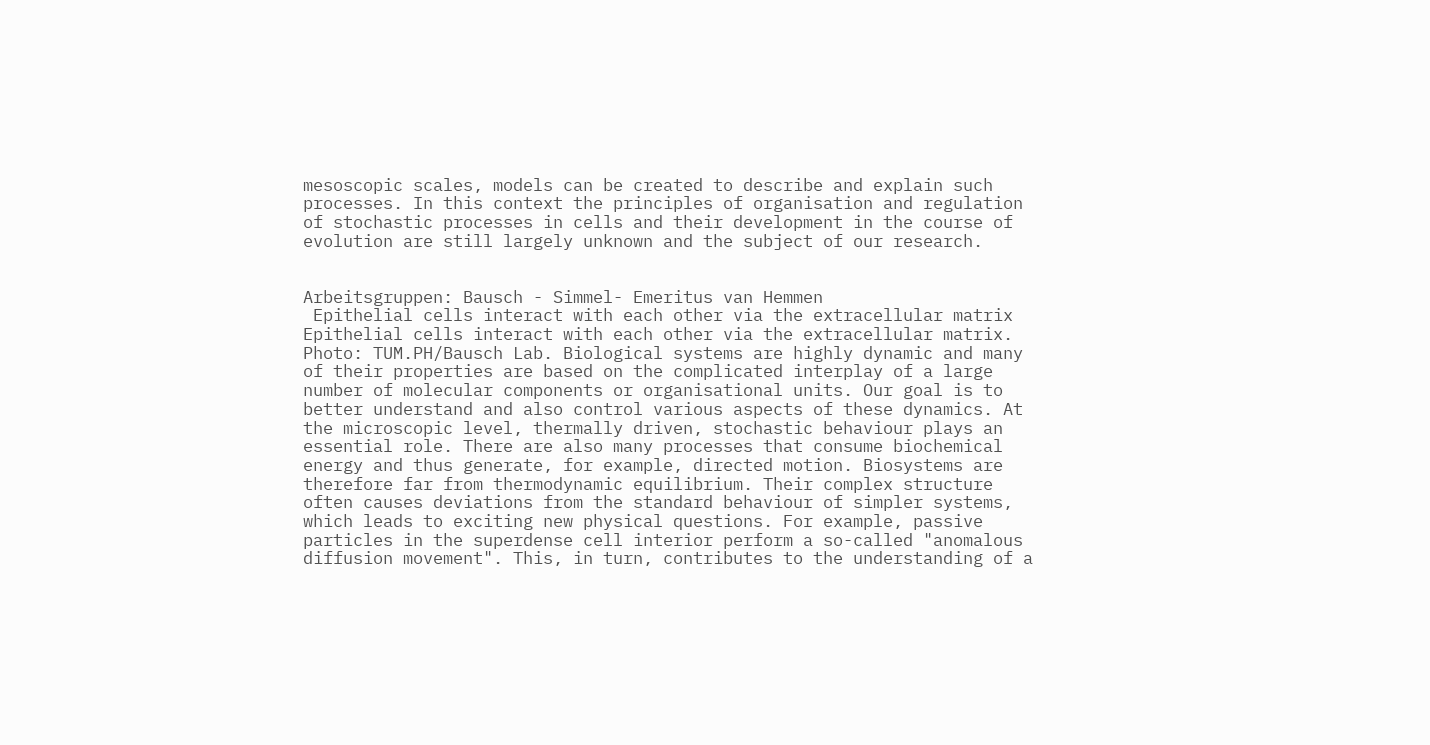mesoscopic scales, models can be created to describe and explain such processes. In this context the principles of organisation and regulation of stochastic processes in cells and their development in the course of evolution are still largely unknown and the subject of our research.


Arbeitsgruppen: Bausch - Simmel- Emeritus van Hemmen
 Epithelial cells interact with each other via the extracellular matrix Epithelial cells interact with each other via the extracellular matrix. Photo: TUM.PH/Bausch Lab. Biological systems are highly dynamic and many of their properties are based on the complicated interplay of a large number of molecular components or organisational units. Our goal is to better understand and also control various aspects of these dynamics. At the microscopic level, thermally driven, stochastic behaviour plays an essential role. There are also many processes that consume biochemical energy and thus generate, for example, directed motion. Biosystems are therefore far from thermodynamic equilibrium. Their complex structure often causes deviations from the standard behaviour of simpler systems, which leads to exciting new physical questions. For example, passive particles in the superdense cell interior perform a so-called "anomalous diffusion movement". This, in turn, contributes to the understanding of a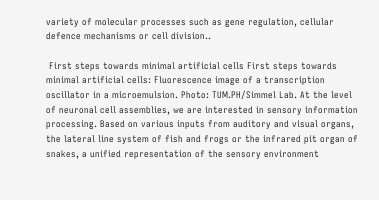variety of molecular processes such as gene regulation, cellular defence mechanisms or cell division..

 First steps towards minimal artificial cells First steps towards minimal artificial cells: Fluorescence image of a transcription oscillator in a microemulsion. Photo: TUM.PH/Simmel Lab. At the level of neuronal cell assemblies, we are interested in sensory information processing. Based on various inputs from auditory and visual organs, the lateral line system of fish and frogs or the infrared pit organ of snakes, a unified representation of the sensory environment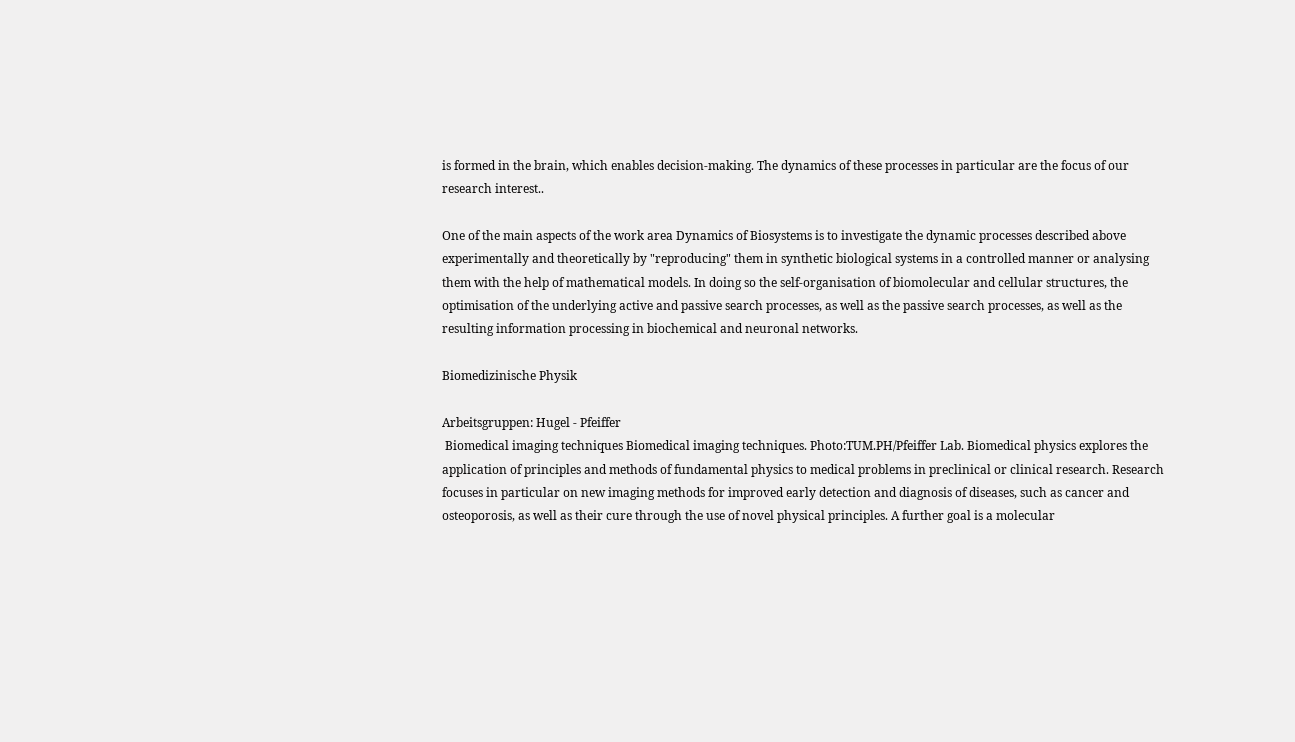is formed in the brain, which enables decision-making. The dynamics of these processes in particular are the focus of our research interest..

One of the main aspects of the work area Dynamics of Biosystems is to investigate the dynamic processes described above experimentally and theoretically by "reproducing" them in synthetic biological systems in a controlled manner or analysing them with the help of mathematical models. In doing so the self-organisation of biomolecular and cellular structures, the optimisation of the underlying active and passive search processes, as well as the passive search processes, as well as the resulting information processing in biochemical and neuronal networks.

Biomedizinische Physik

Arbeitsgruppen: Hugel - Pfeiffer
 Biomedical imaging techniques Biomedical imaging techniques. Photo:TUM.PH/Pfeiffer Lab. Biomedical physics explores the application of principles and methods of fundamental physics to medical problems in preclinical or clinical research. Research focuses in particular on new imaging methods for improved early detection and diagnosis of diseases, such as cancer and osteoporosis, as well as their cure through the use of novel physical principles. A further goal is a molecular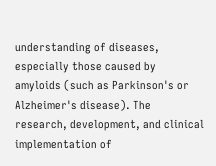understanding of diseases, especially those caused by amyloids (such as Parkinson's or Alzheimer's disease). The research, development, and clinical implementation of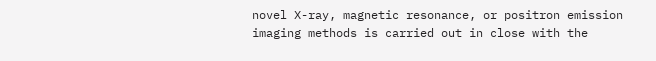novel X-ray, magnetic resonance, or positron emission imaging methods is carried out in close with the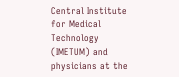Central Institute for Medical Technology (IMETUM) and physicians at the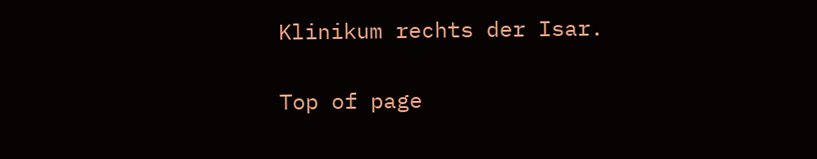Klinikum rechts der Isar.

Top of page